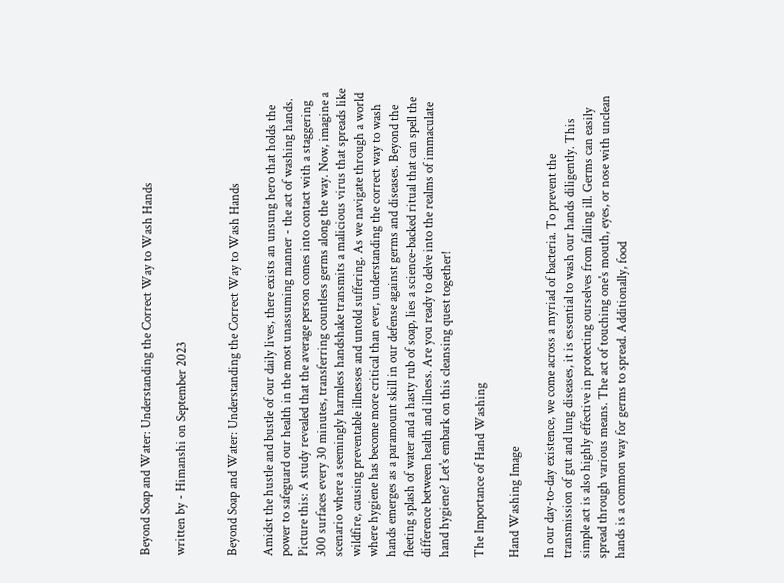Beyond Soap and Water: Understanding the Correct Way to Wash Hands

written by - Himanshi on September 2023


Beyond Soap and Water: Understanding the Correct Way to Wash Hands

Amidst the hustle and bustle of our daily lives, there exists an unsung hero that holds the power to safeguard our health in the most unassuming manner - the act of washing hands. Picture this: A study revealed that the average person comes into contact with a staggering 300 surfaces every 30 minutes, transferring countless germs along the way. Now, imagine a scenario where a seemingly harmless handshake transmits a malicious virus that spreads like wildfire, causing preventable illnesses and untold suffering. As we navigate through a world where hygiene has become more critical than ever, understanding the correct way to wash hands emerges as a paramount skill in our defense against germs and diseases. Beyond the fleeting splash of water and a hasty rub of soap, lies a science-backed ritual that can spell the difference between health and illness. Are you ready to delve into the realms of immaculate hand hygiene? Let's embark on this cleansing quest together!

The Importance of Hand Washing

Hand Washing Image

In our day-to-day existence, we come across a myriad of bacteria. To prevent the transmission of gut and lung diseases, it is essential to wash our hands diligently. This simple act is also highly effective in protecting ourselves from falling ill. Germs can easily spread through various means. The act of touching one's mouth, eyes, or nose with unclean hands is a common way for germs to spread. Additionally, food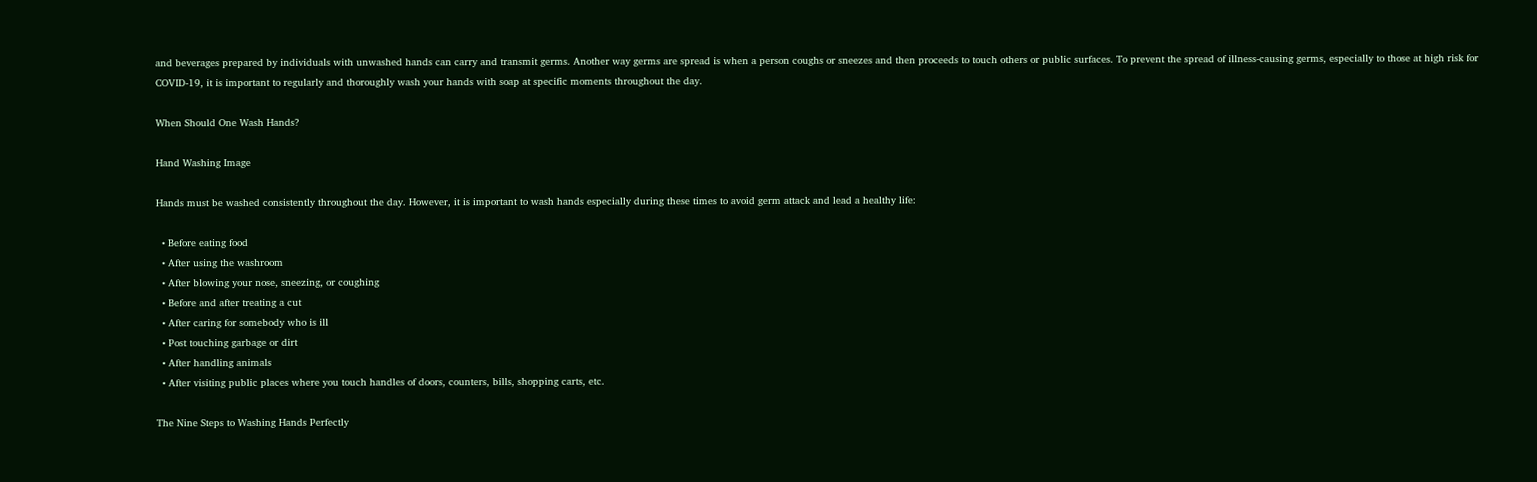and beverages prepared by individuals with unwashed hands can carry and transmit germs. Another way germs are spread is when a person coughs or sneezes and then proceeds to touch others or public surfaces. To prevent the spread of illness-causing germs, especially to those at high risk for COVID-19, it is important to regularly and thoroughly wash your hands with soap at specific moments throughout the day.

When Should One Wash Hands?

Hand Washing Image

Hands must be washed consistently throughout the day. However, it is important to wash hands especially during these times to avoid germ attack and lead a healthy life:

  • Before eating food
  • After using the washroom
  • After blowing your nose, sneezing, or coughing
  • Before and after treating a cut
  • After caring for somebody who is ill
  • Post touching garbage or dirt
  • After handling animals
  • After visiting public places where you touch handles of doors, counters, bills, shopping carts, etc.

The Nine Steps to Washing Hands Perfectly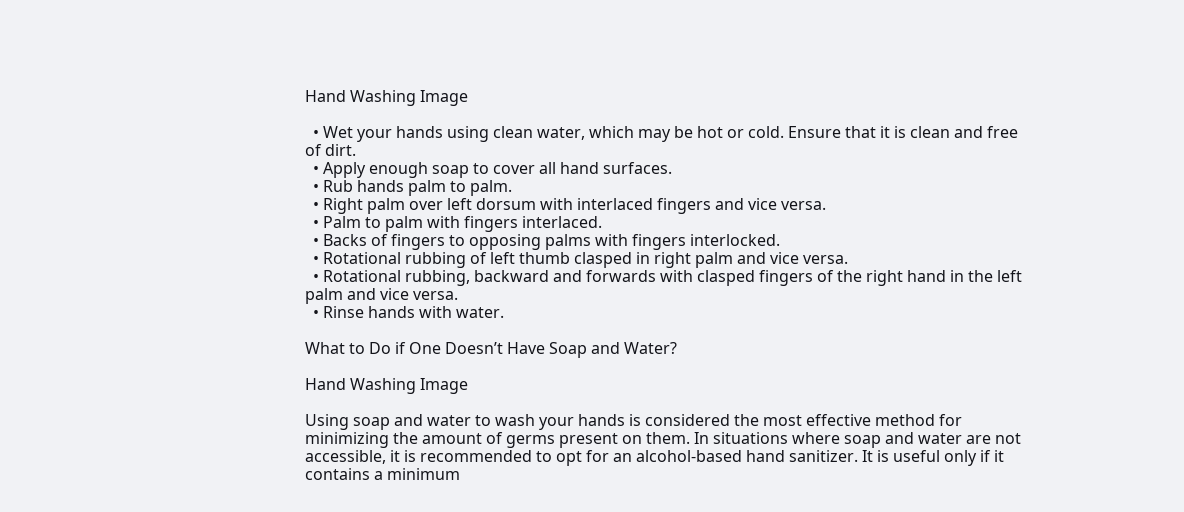Hand Washing Image

  • Wet your hands using clean water, which may be hot or cold. Ensure that it is clean and free of dirt.
  • Apply enough soap to cover all hand surfaces.
  • Rub hands palm to palm.
  • Right palm over left dorsum with interlaced fingers and vice versa.
  • Palm to palm with fingers interlaced.
  • Backs of fingers to opposing palms with fingers interlocked.
  • Rotational rubbing of left thumb clasped in right palm and vice versa.
  • Rotational rubbing, backward and forwards with clasped fingers of the right hand in the left palm and vice versa.
  • Rinse hands with water.

What to Do if One Doesn’t Have Soap and Water?

Hand Washing Image

Using soap and water to wash your hands is considered the most effective method for minimizing the amount of germs present on them. In situations where soap and water are not accessible, it is recommended to opt for an alcohol-based hand sanitizer. It is useful only if it contains a minimum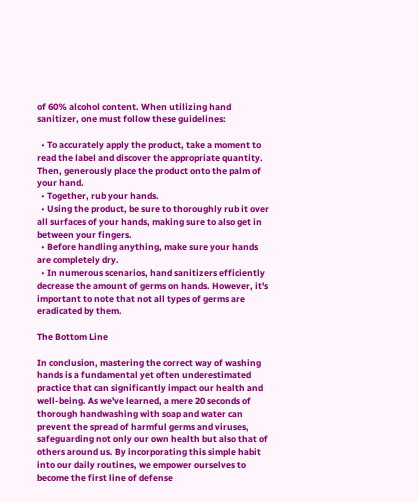of 60% alcohol content. When utilizing hand sanitizer, one must follow these guidelines:

  • To accurately apply the product, take a moment to read the label and discover the appropriate quantity. Then, generously place the product onto the palm of your hand.
  • Together, rub your hands.
  • Using the product, be sure to thoroughly rub it over all surfaces of your hands, making sure to also get in between your fingers.
  • Before handling anything, make sure your hands are completely dry.
  • In numerous scenarios, hand sanitizers efficiently decrease the amount of germs on hands. However, it's important to note that not all types of germs are eradicated by them.

The Bottom Line

In conclusion, mastering the correct way of washing hands is a fundamental yet often underestimated practice that can significantly impact our health and well-being. As we've learned, a mere 20 seconds of thorough handwashing with soap and water can prevent the spread of harmful germs and viruses, safeguarding not only our own health but also that of others around us. By incorporating this simple habit into our daily routines, we empower ourselves to become the first line of defense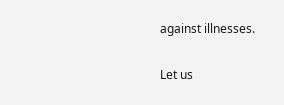against illnesses.

Let us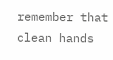remember that clean hands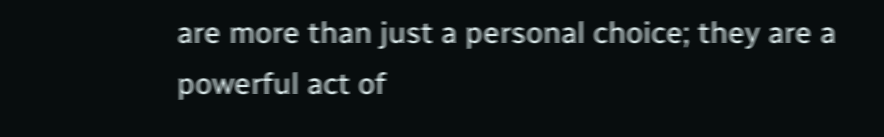are more than just a personal choice; they are a powerful act of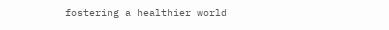fostering a healthier world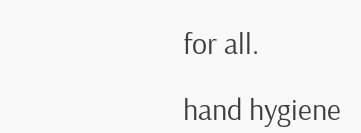for all.

hand hygiene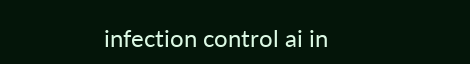infection control ai in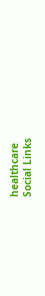healthcare
Social Links